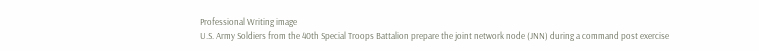Professional Writing image
U.S. Army Soldiers from the 40th Special Troops Battalion prepare the joint network node (JNN) during a command post exercise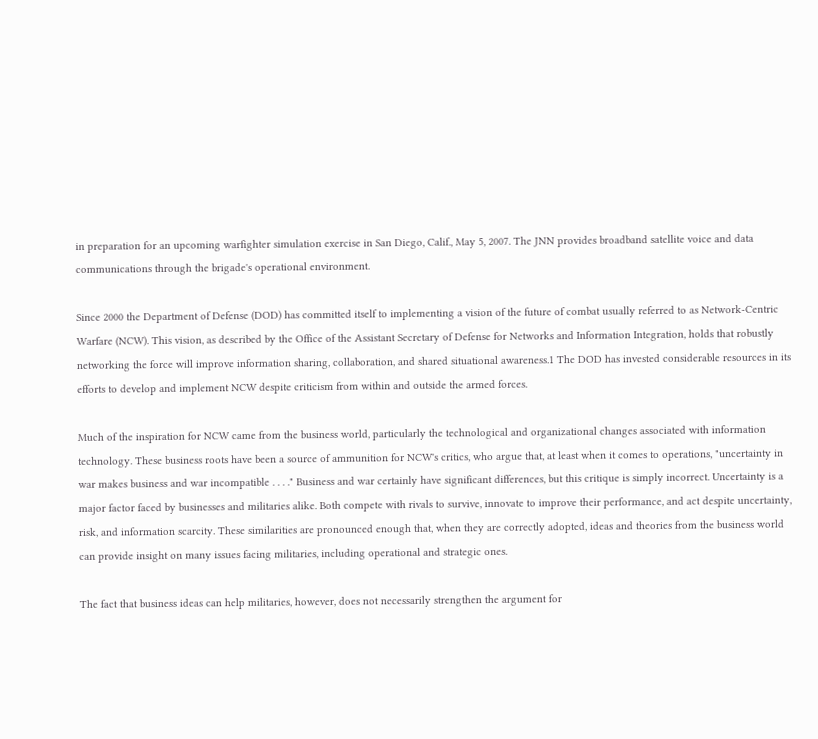in preparation for an upcoming warfighter simulation exercise in San Diego, Calif., May 5, 2007. The JNN provides broadband satellite voice and data communications through the brigade's operational environment.

Since 2000 the Department of Defense (DOD) has committed itself to implementing a vision of the future of combat usually referred to as Network-Centric Warfare (NCW). This vision, as described by the Office of the Assistant Secretary of Defense for Networks and Information Integration, holds that robustly networking the force will improve information sharing, collaboration, and shared situational awareness.1 The DOD has invested considerable resources in its efforts to develop and implement NCW despite criticism from within and outside the armed forces.

Much of the inspiration for NCW came from the business world, particularly the technological and organizational changes associated with information technology. These business roots have been a source of ammunition for NCW's critics, who argue that, at least when it comes to operations, "uncertainty in war makes business and war incompatible . . . ." Business and war certainly have significant differences, but this critique is simply incorrect. Uncertainty is a major factor faced by businesses and militaries alike. Both compete with rivals to survive, innovate to improve their performance, and act despite uncertainty, risk, and information scarcity. These similarities are pronounced enough that, when they are correctly adopted, ideas and theories from the business world can provide insight on many issues facing militaries, including operational and strategic ones.

The fact that business ideas can help militaries, however, does not necessarily strengthen the argument for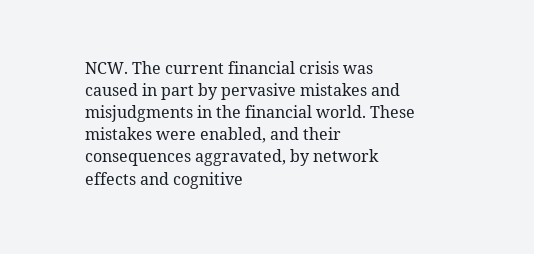NCW. The current financial crisis was caused in part by pervasive mistakes and misjudgments in the financial world. These mistakes were enabled, and their consequences aggravated, by network effects and cognitive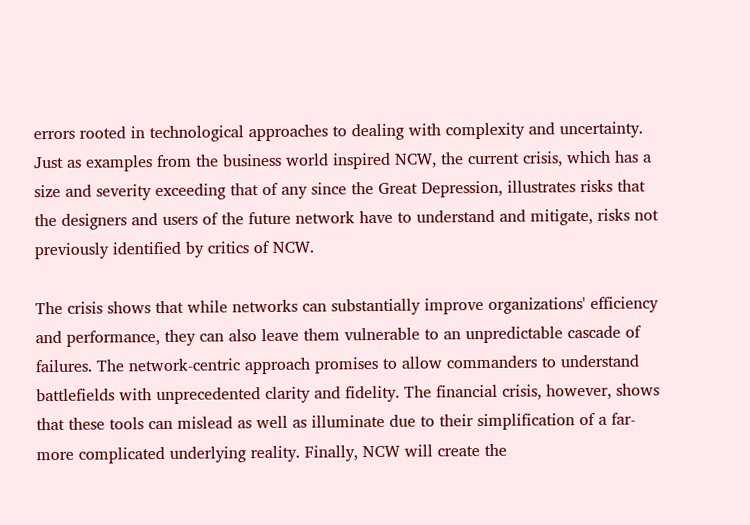errors rooted in technological approaches to dealing with complexity and uncertainty. Just as examples from the business world inspired NCW, the current crisis, which has a size and severity exceeding that of any since the Great Depression, illustrates risks that the designers and users of the future network have to understand and mitigate, risks not previously identified by critics of NCW.

The crisis shows that while networks can substantially improve organizations' efficiency and performance, they can also leave them vulnerable to an unpredictable cascade of failures. The network-centric approach promises to allow commanders to understand battlefields with unprecedented clarity and fidelity. The financial crisis, however, shows that these tools can mislead as well as illuminate due to their simplification of a far-more complicated underlying reality. Finally, NCW will create the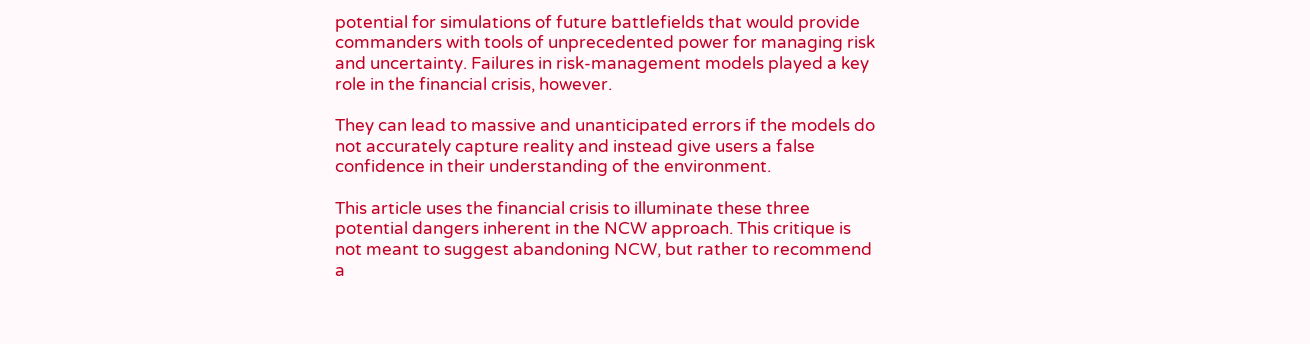potential for simulations of future battlefields that would provide commanders with tools of unprecedented power for managing risk and uncertainty. Failures in risk-management models played a key role in the financial crisis, however.

They can lead to massive and unanticipated errors if the models do not accurately capture reality and instead give users a false confidence in their understanding of the environment.

This article uses the financial crisis to illuminate these three potential dangers inherent in the NCW approach. This critique is not meant to suggest abandoning NCW, but rather to recommend a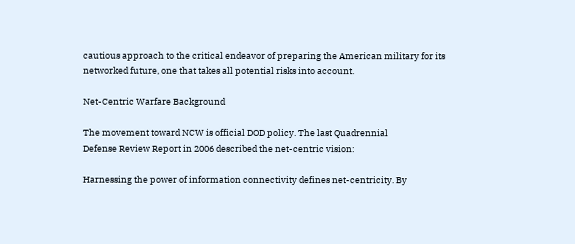cautious approach to the critical endeavor of preparing the American military for its networked future, one that takes all potential risks into account.

Net-Centric Warfare Background

The movement toward NCW is official DOD policy. The last Quadrennial
Defense Review Report in 2006 described the net-centric vision:

Harnessing the power of information connectivity defines net-centricity. By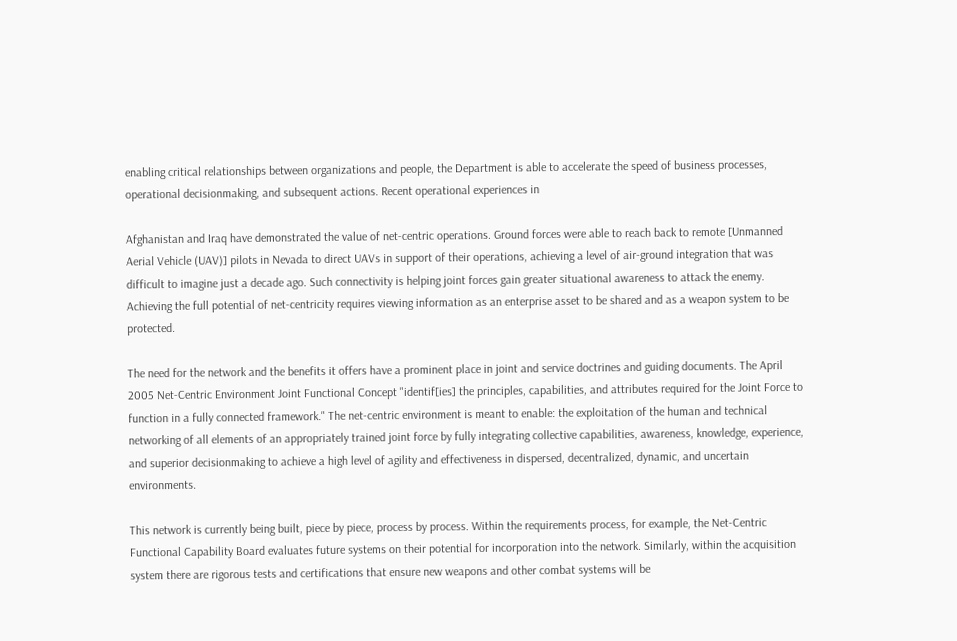enabling critical relationships between organizations and people, the Department is able to accelerate the speed of business processes, operational decisionmaking, and subsequent actions. Recent operational experiences in

Afghanistan and Iraq have demonstrated the value of net-centric operations. Ground forces were able to reach back to remote [Unmanned Aerial Vehicle (UAV)] pilots in Nevada to direct UAVs in support of their operations, achieving a level of air-ground integration that was difficult to imagine just a decade ago. Such connectivity is helping joint forces gain greater situational awareness to attack the enemy. Achieving the full potential of net-centricity requires viewing information as an enterprise asset to be shared and as a weapon system to be protected.

The need for the network and the benefits it offers have a prominent place in joint and service doctrines and guiding documents. The April 2005 Net-Centric Environment Joint Functional Concept "identif[ies] the principles, capabilities, and attributes required for the Joint Force to function in a fully connected framework." The net-centric environment is meant to enable: the exploitation of the human and technical networking of all elements of an appropriately trained joint force by fully integrating collective capabilities, awareness, knowledge, experience, and superior decisionmaking to achieve a high level of agility and effectiveness in dispersed, decentralized, dynamic, and uncertain environments.

This network is currently being built, piece by piece, process by process. Within the requirements process, for example, the Net-Centric Functional Capability Board evaluates future systems on their potential for incorporation into the network. Similarly, within the acquisition system there are rigorous tests and certifications that ensure new weapons and other combat systems will be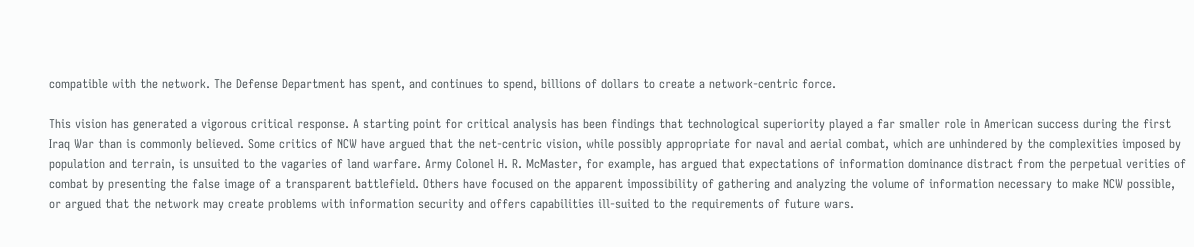compatible with the network. The Defense Department has spent, and continues to spend, billions of dollars to create a network-centric force.

This vision has generated a vigorous critical response. A starting point for critical analysis has been findings that technological superiority played a far smaller role in American success during the first Iraq War than is commonly believed. Some critics of NCW have argued that the net-centric vision, while possibly appropriate for naval and aerial combat, which are unhindered by the complexities imposed by population and terrain, is unsuited to the vagaries of land warfare. Army Colonel H. R. McMaster, for example, has argued that expectations of information dominance distract from the perpetual verities of combat by presenting the false image of a transparent battlefield. Others have focused on the apparent impossibility of gathering and analyzing the volume of information necessary to make NCW possible, or argued that the network may create problems with information security and offers capabilities ill-suited to the requirements of future wars.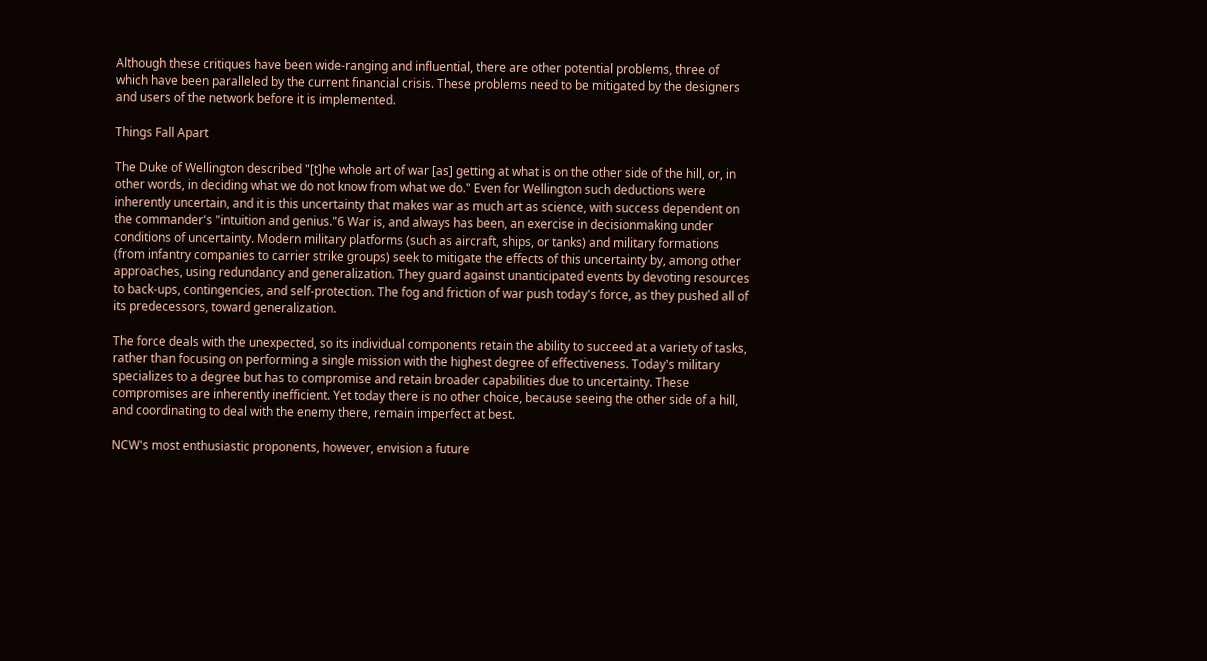Although these critiques have been wide-ranging and influential, there are other potential problems, three of which have been paralleled by the current financial crisis. These problems need to be mitigated by the designers and users of the network before it is implemented.

Things Fall Apart

The Duke of Wellington described "[t]he whole art of war [as] getting at what is on the other side of the hill, or, in other words, in deciding what we do not know from what we do." Even for Wellington such deductions were inherently uncertain, and it is this uncertainty that makes war as much art as science, with success dependent on the commander's "intuition and genius."6 War is, and always has been, an exercise in decisionmaking under conditions of uncertainty. Modern military platforms (such as aircraft, ships, or tanks) and military formations (from infantry companies to carrier strike groups) seek to mitigate the effects of this uncertainty by, among other approaches, using redundancy and generalization. They guard against unanticipated events by devoting resources to back-ups, contingencies, and self-protection. The fog and friction of war push today's force, as they pushed all of its predecessors, toward generalization.

The force deals with the unexpected, so its individual components retain the ability to succeed at a variety of tasks, rather than focusing on performing a single mission with the highest degree of effectiveness. Today's military specializes to a degree but has to compromise and retain broader capabilities due to uncertainty. These compromises are inherently inefficient. Yet today there is no other choice, because seeing the other side of a hill, and coordinating to deal with the enemy there, remain imperfect at best.

NCW's most enthusiastic proponents, however, envision a future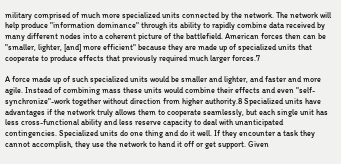military comprised of much more specialized units connected by the network. The network will help produce "information dominance" through its ability to rapidly combine data received by many different nodes into a coherent picture of the battlefield. American forces then can be "smaller, lighter, [and] more efficient" because they are made up of specialized units that cooperate to produce effects that previously required much larger forces.7

A force made up of such specialized units would be smaller and lighter, and faster and more agile. Instead of combining mass these units would combine their effects and even "self-synchronize"-work together without direction from higher authority.8 Specialized units have advantages if the network truly allows them to cooperate seamlessly, but each single unit has less cross-functional ability and less reserve capacity to deal with unanticipated contingencies. Specialized units do one thing and do it well. If they encounter a task they cannot accomplish, they use the network to hand it off or get support. Given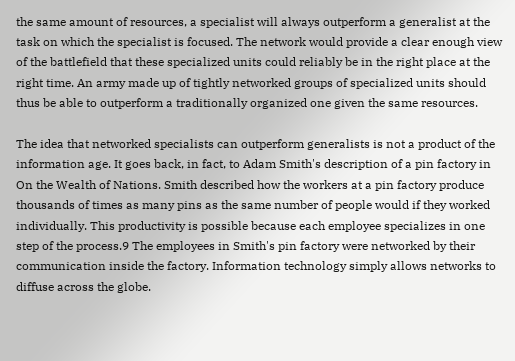the same amount of resources, a specialist will always outperform a generalist at the task on which the specialist is focused. The network would provide a clear enough view of the battlefield that these specialized units could reliably be in the right place at the right time. An army made up of tightly networked groups of specialized units should thus be able to outperform a traditionally organized one given the same resources.

The idea that networked specialists can outperform generalists is not a product of the information age. It goes back, in fact, to Adam Smith's description of a pin factory in On the Wealth of Nations. Smith described how the workers at a pin factory produce thousands of times as many pins as the same number of people would if they worked individually. This productivity is possible because each employee specializes in one step of the process.9 The employees in Smith's pin factory were networked by their communication inside the factory. Information technology simply allows networks to diffuse across the globe.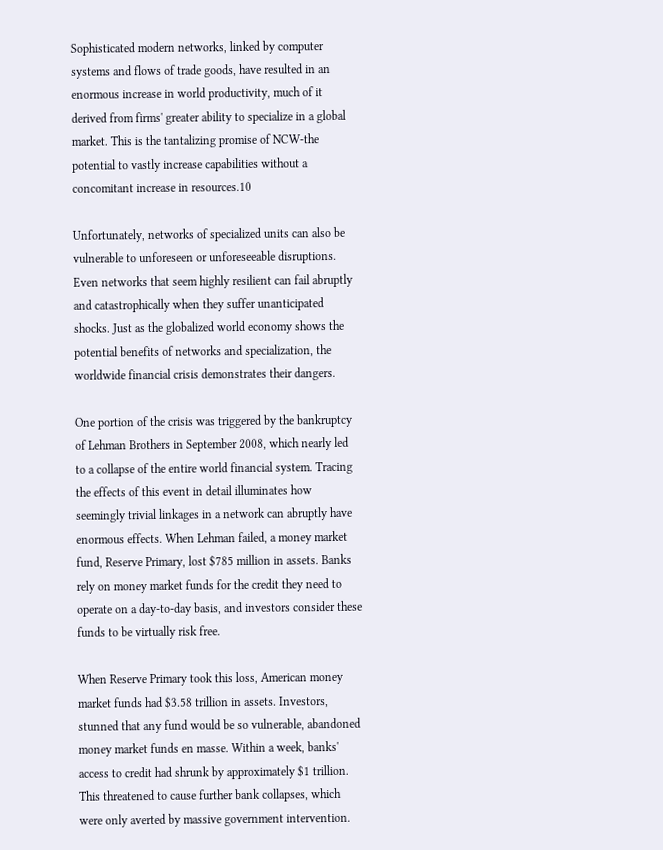Sophisticated modern networks, linked by computer systems and flows of trade goods, have resulted in an enormous increase in world productivity, much of it derived from firms' greater ability to specialize in a global market. This is the tantalizing promise of NCW-the potential to vastly increase capabilities without a concomitant increase in resources.10

Unfortunately, networks of specialized units can also be vulnerable to unforeseen or unforeseeable disruptions. Even networks that seem highly resilient can fail abruptly and catastrophically when they suffer unanticipated shocks. Just as the globalized world economy shows the potential benefits of networks and specialization, the worldwide financial crisis demonstrates their dangers.

One portion of the crisis was triggered by the bankruptcy of Lehman Brothers in September 2008, which nearly led to a collapse of the entire world financial system. Tracing the effects of this event in detail illuminates how seemingly trivial linkages in a network can abruptly have enormous effects. When Lehman failed, a money market fund, Reserve Primary, lost $785 million in assets. Banks rely on money market funds for the credit they need to operate on a day-to-day basis, and investors consider these funds to be virtually risk free.

When Reserve Primary took this loss, American money market funds had $3.58 trillion in assets. Investors, stunned that any fund would be so vulnerable, abandoned money market funds en masse. Within a week, banks' access to credit had shrunk by approximately $1 trillion. This threatened to cause further bank collapses, which were only averted by massive government intervention.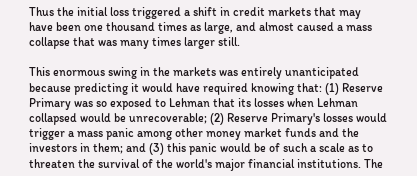Thus the initial loss triggered a shift in credit markets that may have been one thousand times as large, and almost caused a mass collapse that was many times larger still.

This enormous swing in the markets was entirely unanticipated because predicting it would have required knowing that: (1) Reserve Primary was so exposed to Lehman that its losses when Lehman collapsed would be unrecoverable; (2) Reserve Primary's losses would trigger a mass panic among other money market funds and the investors in them; and (3) this panic would be of such a scale as to threaten the survival of the world's major financial institutions. The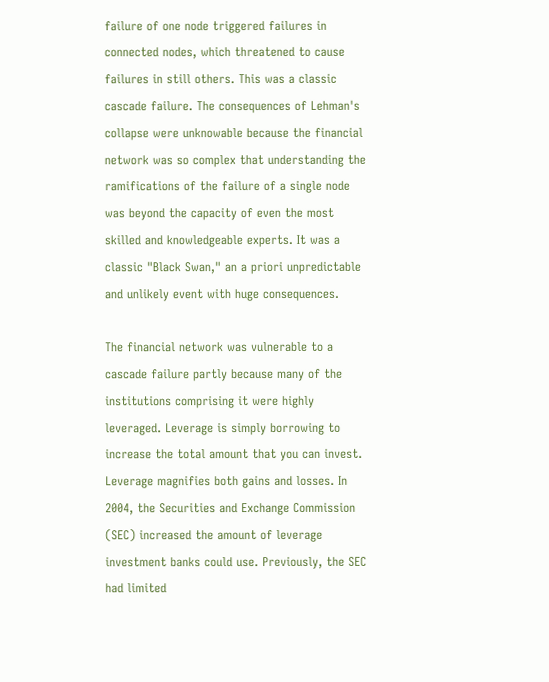failure of one node triggered failures in connected nodes, which threatened to cause failures in still others. This was a classic cascade failure. The consequences of Lehman's collapse were unknowable because the financial network was so complex that understanding the ramifications of the failure of a single node was beyond the capacity of even the most skilled and knowledgeable experts. It was a classic "Black Swan," an a priori unpredictable and unlikely event with huge consequences.

The financial network was vulnerable to a cascade failure partly because many of the institutions comprising it were highly leveraged. Leverage is simply borrowing to increase the total amount that you can invest. Leverage magnifies both gains and losses. In 2004, the Securities and Exchange Commission (SEC) increased the amount of leverage investment banks could use. Previously, the SEC had limited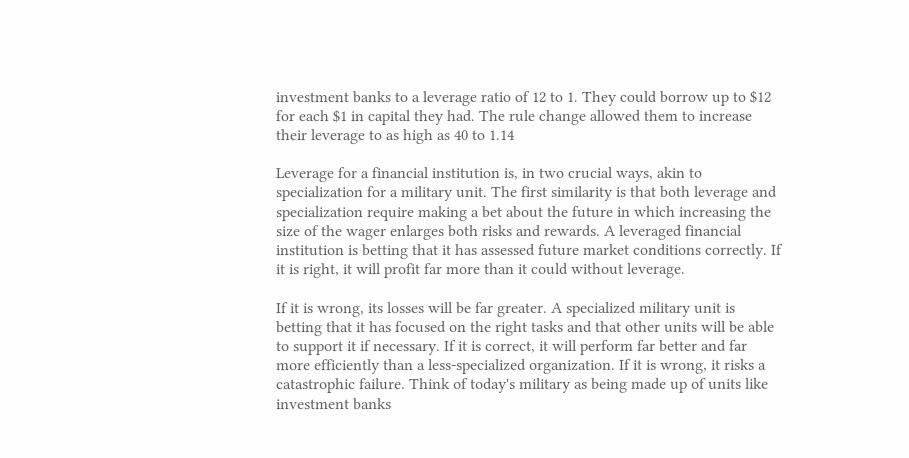investment banks to a leverage ratio of 12 to 1. They could borrow up to $12 for each $1 in capital they had. The rule change allowed them to increase their leverage to as high as 40 to 1.14

Leverage for a financial institution is, in two crucial ways, akin to specialization for a military unit. The first similarity is that both leverage and specialization require making a bet about the future in which increasing the size of the wager enlarges both risks and rewards. A leveraged financial institution is betting that it has assessed future market conditions correctly. If it is right, it will profit far more than it could without leverage.

If it is wrong, its losses will be far greater. A specialized military unit is betting that it has focused on the right tasks and that other units will be able to support it if necessary. If it is correct, it will perform far better and far more efficiently than a less-specialized organization. If it is wrong, it risks a catastrophic failure. Think of today's military as being made up of units like investment banks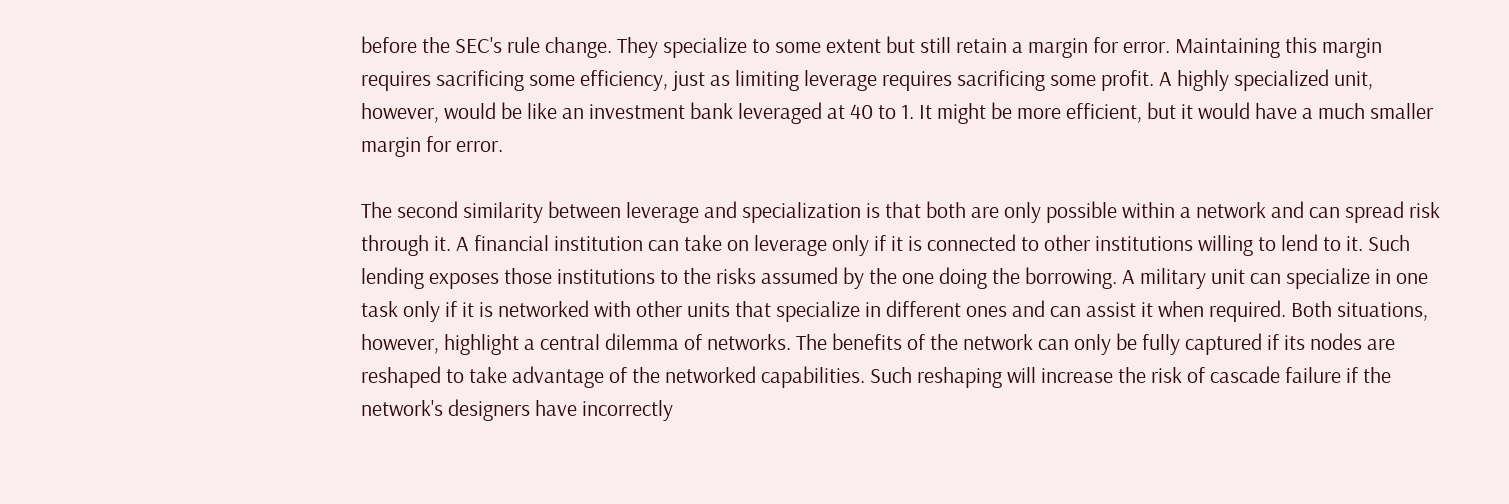before the SEC's rule change. They specialize to some extent but still retain a margin for error. Maintaining this margin requires sacrificing some efficiency, just as limiting leverage requires sacrificing some profit. A highly specialized unit, however, would be like an investment bank leveraged at 40 to 1. It might be more efficient, but it would have a much smaller margin for error.

The second similarity between leverage and specialization is that both are only possible within a network and can spread risk through it. A financial institution can take on leverage only if it is connected to other institutions willing to lend to it. Such lending exposes those institutions to the risks assumed by the one doing the borrowing. A military unit can specialize in one task only if it is networked with other units that specialize in different ones and can assist it when required. Both situations, however, highlight a central dilemma of networks. The benefits of the network can only be fully captured if its nodes are reshaped to take advantage of the networked capabilities. Such reshaping will increase the risk of cascade failure if the network's designers have incorrectly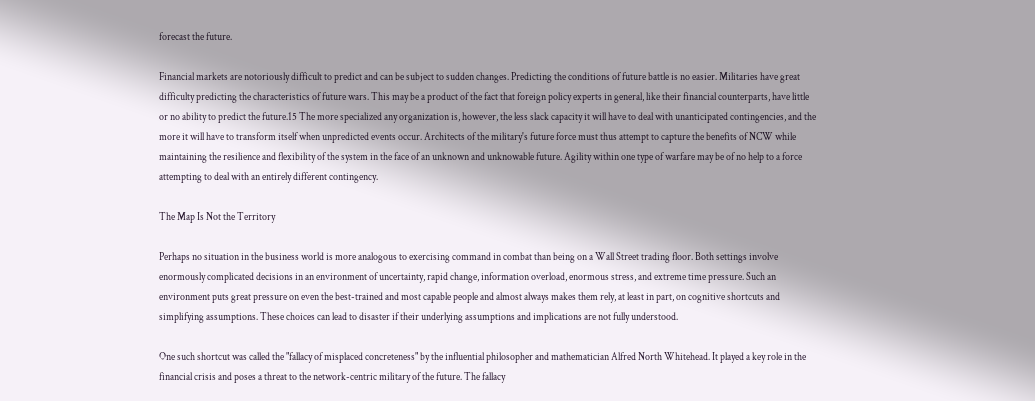forecast the future.

Financial markets are notoriously difficult to predict and can be subject to sudden changes. Predicting the conditions of future battle is no easier. Militaries have great difficulty predicting the characteristics of future wars. This may be a product of the fact that foreign policy experts in general, like their financial counterparts, have little or no ability to predict the future.15 The more specialized any organization is, however, the less slack capacity it will have to deal with unanticipated contingencies, and the more it will have to transform itself when unpredicted events occur. Architects of the military's future force must thus attempt to capture the benefits of NCW while maintaining the resilience and flexibility of the system in the face of an unknown and unknowable future. Agility within one type of warfare may be of no help to a force attempting to deal with an entirely different contingency.

The Map Is Not the Territory

Perhaps no situation in the business world is more analogous to exercising command in combat than being on a Wall Street trading floor. Both settings involve enormously complicated decisions in an environment of uncertainty, rapid change, information overload, enormous stress, and extreme time pressure. Such an environment puts great pressure on even the best-trained and most capable people and almost always makes them rely, at least in part, on cognitive shortcuts and simplifying assumptions. These choices can lead to disaster if their underlying assumptions and implications are not fully understood.

One such shortcut was called the "fallacy of misplaced concreteness" by the influential philosopher and mathematician Alfred North Whitehead. It played a key role in the financial crisis and poses a threat to the network-centric military of the future. The fallacy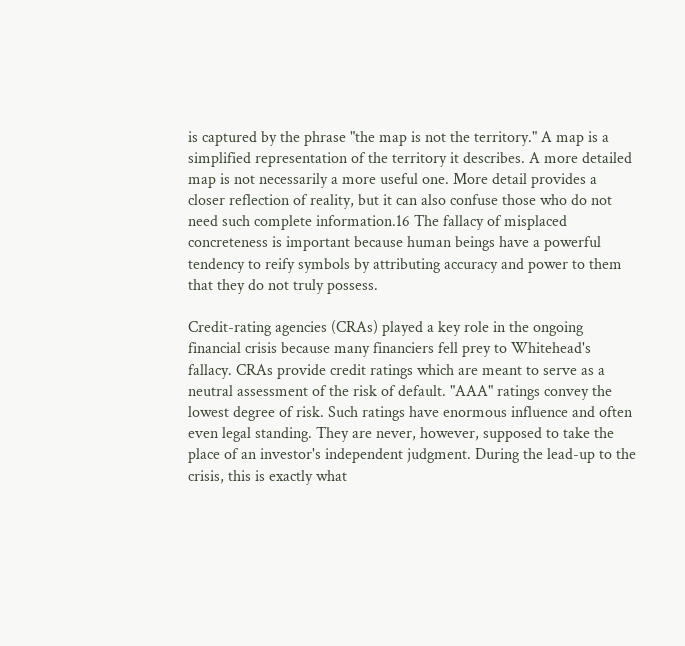is captured by the phrase "the map is not the territory." A map is a simplified representation of the territory it describes. A more detailed map is not necessarily a more useful one. More detail provides a closer reflection of reality, but it can also confuse those who do not need such complete information.16 The fallacy of misplaced concreteness is important because human beings have a powerful tendency to reify symbols by attributing accuracy and power to them that they do not truly possess.

Credit-rating agencies (CRAs) played a key role in the ongoing financial crisis because many financiers fell prey to Whitehead's fallacy. CRAs provide credit ratings which are meant to serve as a neutral assessment of the risk of default. "AAA" ratings convey the lowest degree of risk. Such ratings have enormous influence and often even legal standing. They are never, however, supposed to take the place of an investor's independent judgment. During the lead-up to the crisis, this is exactly what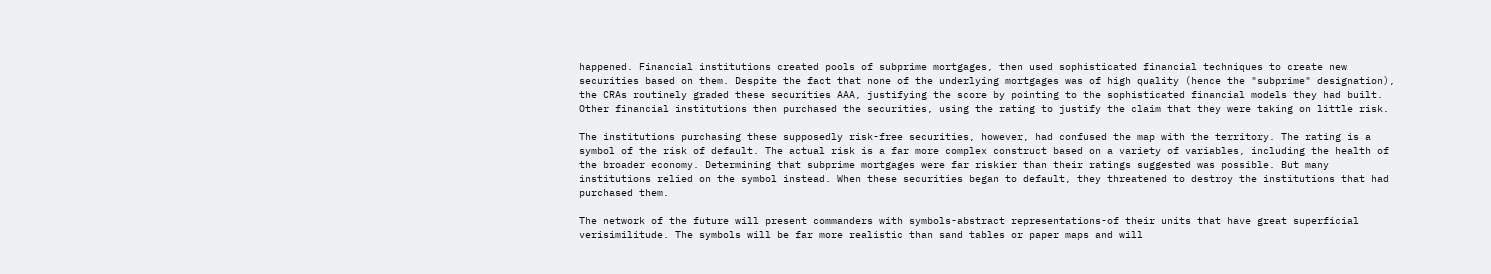happened. Financial institutions created pools of subprime mortgages, then used sophisticated financial techniques to create new securities based on them. Despite the fact that none of the underlying mortgages was of high quality (hence the "subprime" designation), the CRAs routinely graded these securities AAA, justifying the score by pointing to the sophisticated financial models they had built. Other financial institutions then purchased the securities, using the rating to justify the claim that they were taking on little risk.

The institutions purchasing these supposedly risk-free securities, however, had confused the map with the territory. The rating is a symbol of the risk of default. The actual risk is a far more complex construct based on a variety of variables, including the health of the broader economy. Determining that subprime mortgages were far riskier than their ratings suggested was possible. But many institutions relied on the symbol instead. When these securities began to default, they threatened to destroy the institutions that had purchased them.

The network of the future will present commanders with symbols-abstract representations-of their units that have great superficial verisimilitude. The symbols will be far more realistic than sand tables or paper maps and will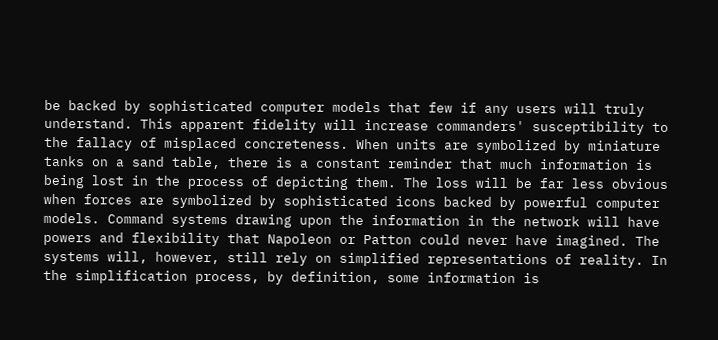be backed by sophisticated computer models that few if any users will truly understand. This apparent fidelity will increase commanders' susceptibility to the fallacy of misplaced concreteness. When units are symbolized by miniature tanks on a sand table, there is a constant reminder that much information is being lost in the process of depicting them. The loss will be far less obvious when forces are symbolized by sophisticated icons backed by powerful computer models. Command systems drawing upon the information in the network will have powers and flexibility that Napoleon or Patton could never have imagined. The systems will, however, still rely on simplified representations of reality. In the simplification process, by definition, some information is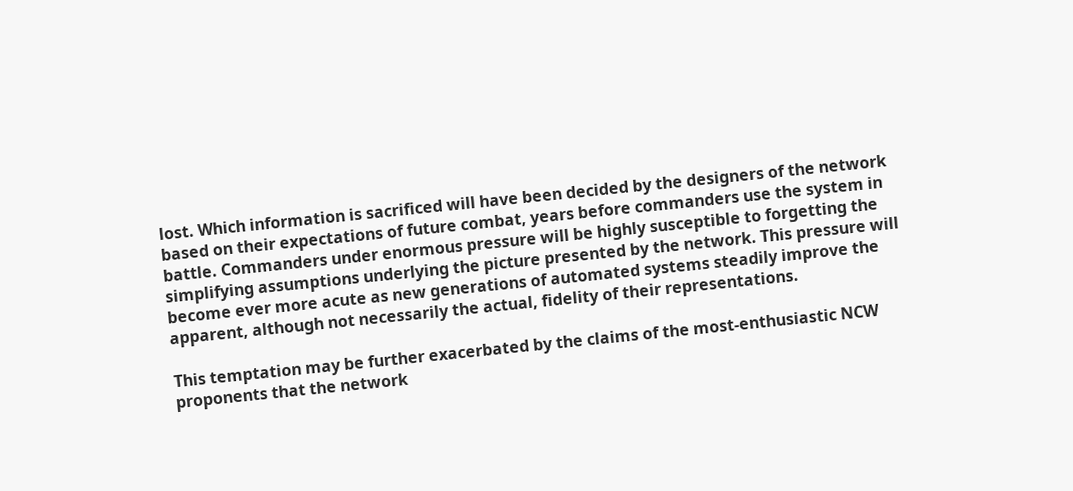lost. Which information is sacrificed will have been decided by the designers of the network based on their expectations of future combat, years before commanders use the system in battle. Commanders under enormous pressure will be highly susceptible to forgetting the simplifying assumptions underlying the picture presented by the network. This pressure will become ever more acute as new generations of automated systems steadily improve the apparent, although not necessarily the actual, fidelity of their representations.

This temptation may be further exacerbated by the claims of the most-enthusiastic NCW proponents that the network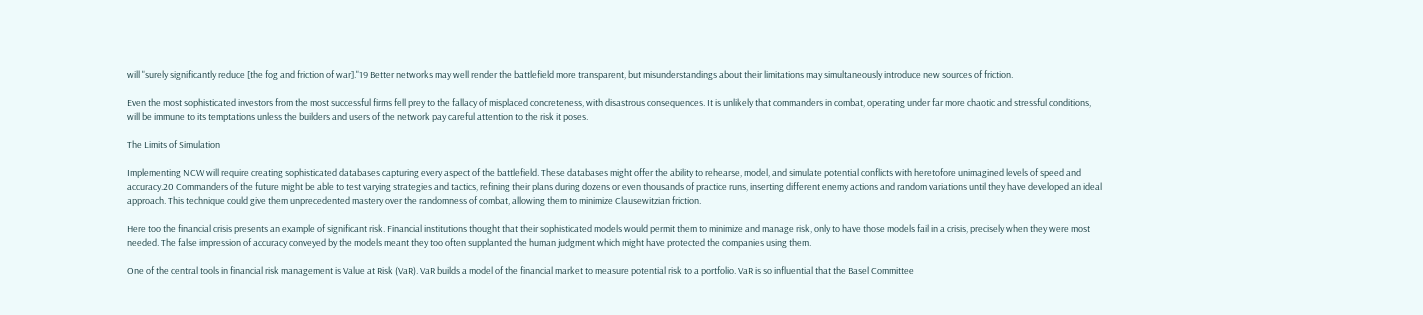will "surely significantly reduce [the fog and friction of war]."19 Better networks may well render the battlefield more transparent, but misunderstandings about their limitations may simultaneously introduce new sources of friction.

Even the most sophisticated investors from the most successful firms fell prey to the fallacy of misplaced concreteness, with disastrous consequences. It is unlikely that commanders in combat, operating under far more chaotic and stressful conditions, will be immune to its temptations unless the builders and users of the network pay careful attention to the risk it poses.

The Limits of Simulation

Implementing NCW will require creating sophisticated databases capturing every aspect of the battlefield. These databases might offer the ability to rehearse, model, and simulate potential conflicts with heretofore unimagined levels of speed and accuracy.20 Commanders of the future might be able to test varying strategies and tactics, refining their plans during dozens or even thousands of practice runs, inserting different enemy actions and random variations until they have developed an ideal approach. This technique could give them unprecedented mastery over the randomness of combat, allowing them to minimize Clausewitzian friction.

Here too the financial crisis presents an example of significant risk. Financial institutions thought that their sophisticated models would permit them to minimize and manage risk, only to have those models fail in a crisis, precisely when they were most needed. The false impression of accuracy conveyed by the models meant they too often supplanted the human judgment which might have protected the companies using them.

One of the central tools in financial risk management is Value at Risk (VaR). VaR builds a model of the financial market to measure potential risk to a portfolio. VaR is so influential that the Basel Committee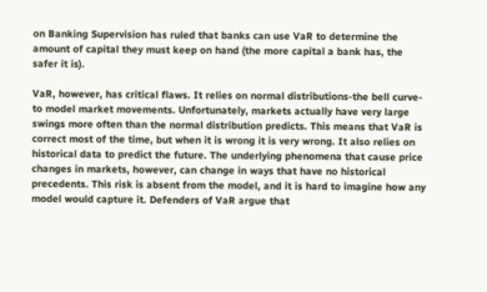on Banking Supervision has ruled that banks can use VaR to determine the amount of capital they must keep on hand (the more capital a bank has, the safer it is).

VaR, however, has critical flaws. It relies on normal distributions-the bell curve-to model market movements. Unfortunately, markets actually have very large swings more often than the normal distribution predicts. This means that VaR is correct most of the time, but when it is wrong it is very wrong. It also relies on historical data to predict the future. The underlying phenomena that cause price changes in markets, however, can change in ways that have no historical precedents. This risk is absent from the model, and it is hard to imagine how any model would capture it. Defenders of VaR argue that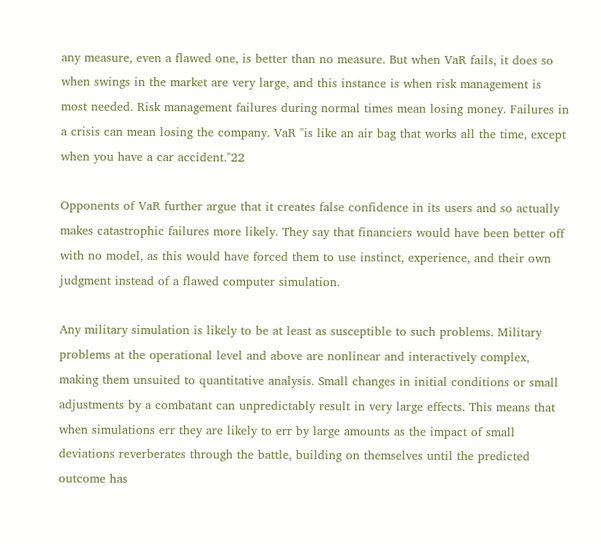any measure, even a flawed one, is better than no measure. But when VaR fails, it does so when swings in the market are very large, and this instance is when risk management is most needed. Risk management failures during normal times mean losing money. Failures in a crisis can mean losing the company. VaR "is like an air bag that works all the time, except when you have a car accident."22

Opponents of VaR further argue that it creates false confidence in its users and so actually makes catastrophic failures more likely. They say that financiers would have been better off with no model, as this would have forced them to use instinct, experience, and their own judgment instead of a flawed computer simulation.

Any military simulation is likely to be at least as susceptible to such problems. Military problems at the operational level and above are nonlinear and interactively complex, making them unsuited to quantitative analysis. Small changes in initial conditions or small adjustments by a combatant can unpredictably result in very large effects. This means that when simulations err they are likely to err by large amounts as the impact of small deviations reverberates through the battle, building on themselves until the predicted outcome has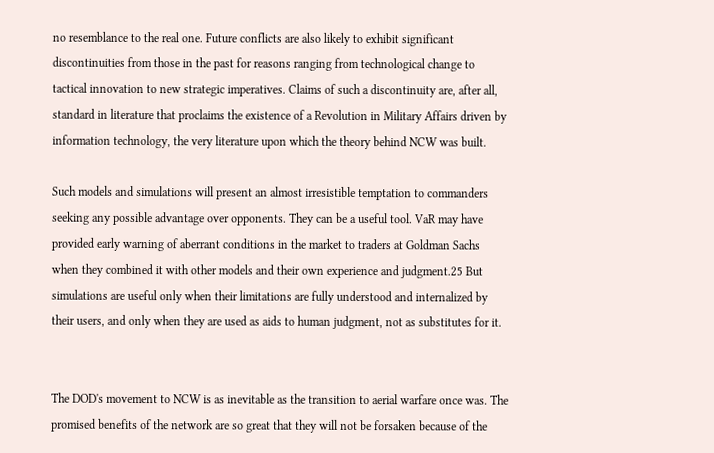no resemblance to the real one. Future conflicts are also likely to exhibit significant discontinuities from those in the past for reasons ranging from technological change to tactical innovation to new strategic imperatives. Claims of such a discontinuity are, after all, standard in literature that proclaims the existence of a Revolution in Military Affairs driven by information technology, the very literature upon which the theory behind NCW was built.

Such models and simulations will present an almost irresistible temptation to commanders seeking any possible advantage over opponents. They can be a useful tool. VaR may have provided early warning of aberrant conditions in the market to traders at Goldman Sachs when they combined it with other models and their own experience and judgment.25 But simulations are useful only when their limitations are fully understood and internalized by their users, and only when they are used as aids to human judgment, not as substitutes for it.


The DOD's movement to NCW is as inevitable as the transition to aerial warfare once was. The promised benefits of the network are so great that they will not be forsaken because of the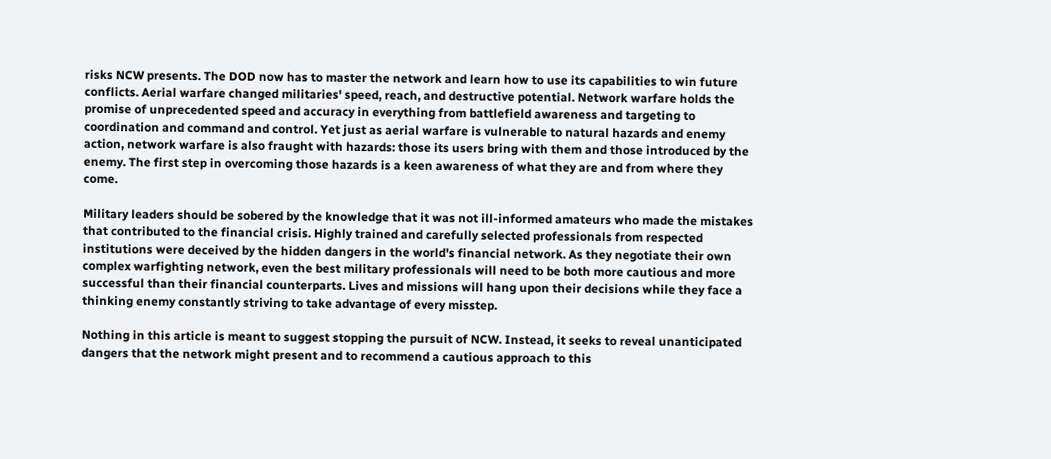risks NCW presents. The DOD now has to master the network and learn how to use its capabilities to win future conflicts. Aerial warfare changed militaries' speed, reach, and destructive potential. Network warfare holds the promise of unprecedented speed and accuracy in everything from battlefield awareness and targeting to coordination and command and control. Yet just as aerial warfare is vulnerable to natural hazards and enemy action, network warfare is also fraught with hazards: those its users bring with them and those introduced by the enemy. The first step in overcoming those hazards is a keen awareness of what they are and from where they come.

Military leaders should be sobered by the knowledge that it was not ill-informed amateurs who made the mistakes that contributed to the financial crisis. Highly trained and carefully selected professionals from respected institutions were deceived by the hidden dangers in the world's financial network. As they negotiate their own complex warfighting network, even the best military professionals will need to be both more cautious and more successful than their financial counterparts. Lives and missions will hang upon their decisions while they face a thinking enemy constantly striving to take advantage of every misstep.

Nothing in this article is meant to suggest stopping the pursuit of NCW. Instead, it seeks to reveal unanticipated dangers that the network might present and to recommend a cautious approach to this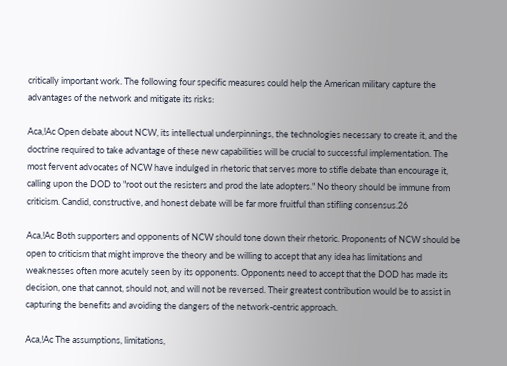critically important work. The following four specific measures could help the American military capture the advantages of the network and mitigate its risks:

Aca,!Ac Open debate about NCW, its intellectual underpinnings, the technologies necessary to create it, and the doctrine required to take advantage of these new capabilities will be crucial to successful implementation. The most fervent advocates of NCW have indulged in rhetoric that serves more to stifle debate than encourage it, calling upon the DOD to "root out the resisters and prod the late adopters." No theory should be immune from criticism. Candid, constructive, and honest debate will be far more fruitful than stifling consensus.26

Aca,!Ac Both supporters and opponents of NCW should tone down their rhetoric. Proponents of NCW should be open to criticism that might improve the theory and be willing to accept that any idea has limitations and weaknesses often more acutely seen by its opponents. Opponents need to accept that the DOD has made its decision, one that cannot, should not, and will not be reversed. Their greatest contribution would be to assist in capturing the benefits and avoiding the dangers of the network-centric approach.

Aca,!Ac The assumptions, limitations,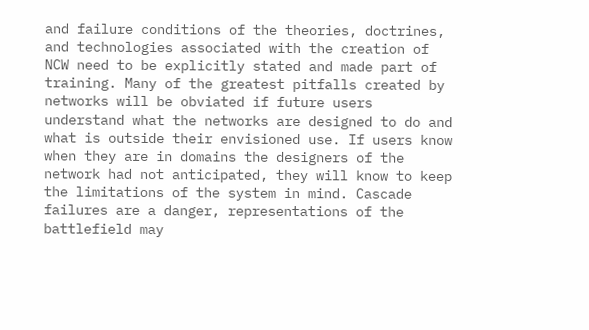and failure conditions of the theories, doctrines, and technologies associated with the creation of NCW need to be explicitly stated and made part of training. Many of the greatest pitfalls created by networks will be obviated if future users understand what the networks are designed to do and what is outside their envisioned use. If users know when they are in domains the designers of the network had not anticipated, they will know to keep the limitations of the system in mind. Cascade failures are a danger, representations of the battlefield may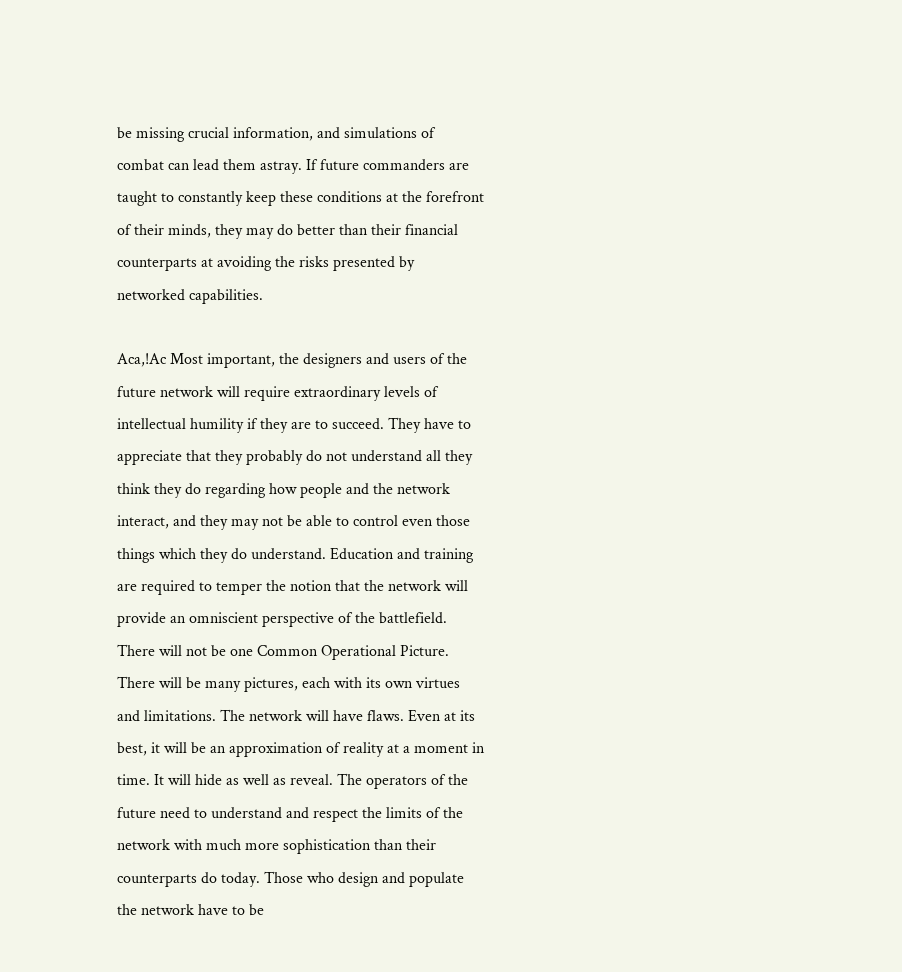be missing crucial information, and simulations of combat can lead them astray. If future commanders are taught to constantly keep these conditions at the forefront of their minds, they may do better than their financial counterparts at avoiding the risks presented by networked capabilities.

Aca,!Ac Most important, the designers and users of the future network will require extraordinary levels of intellectual humility if they are to succeed. They have to appreciate that they probably do not understand all they think they do regarding how people and the network interact, and they may not be able to control even those things which they do understand. Education and training are required to temper the notion that the network will provide an omniscient perspective of the battlefield. There will not be one Common Operational Picture. There will be many pictures, each with its own virtues and limitations. The network will have flaws. Even at its best, it will be an approximation of reality at a moment in time. It will hide as well as reveal. The operators of the future need to understand and respect the limits of the network with much more sophistication than their counterparts do today. Those who design and populate the network have to be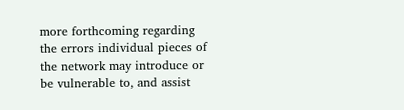more forthcoming regarding the errors individual pieces of the network may introduce or be vulnerable to, and assist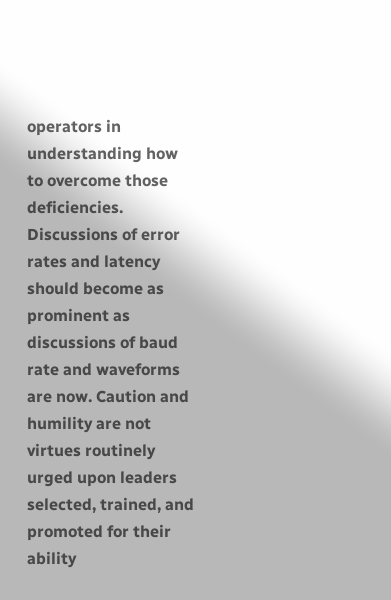operators in understanding how to overcome those deficiencies. Discussions of error rates and latency should become as prominent as discussions of baud rate and waveforms are now. Caution and humility are not virtues routinely urged upon leaders selected, trained, and promoted for their ability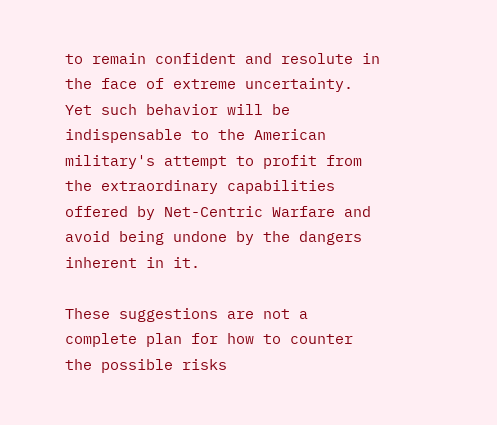to remain confident and resolute in the face of extreme uncertainty. Yet such behavior will be indispensable to the American military's attempt to profit from the extraordinary capabilities offered by Net-Centric Warfare and avoid being undone by the dangers inherent in it.

These suggestions are not a complete plan for how to counter the possible risks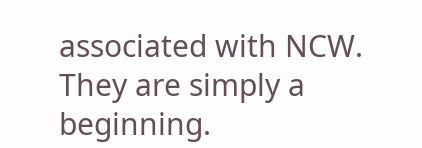associated with NCW. They are simply a beginning.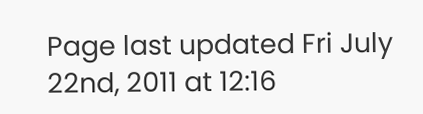Page last updated Fri July 22nd, 2011 at 12:16